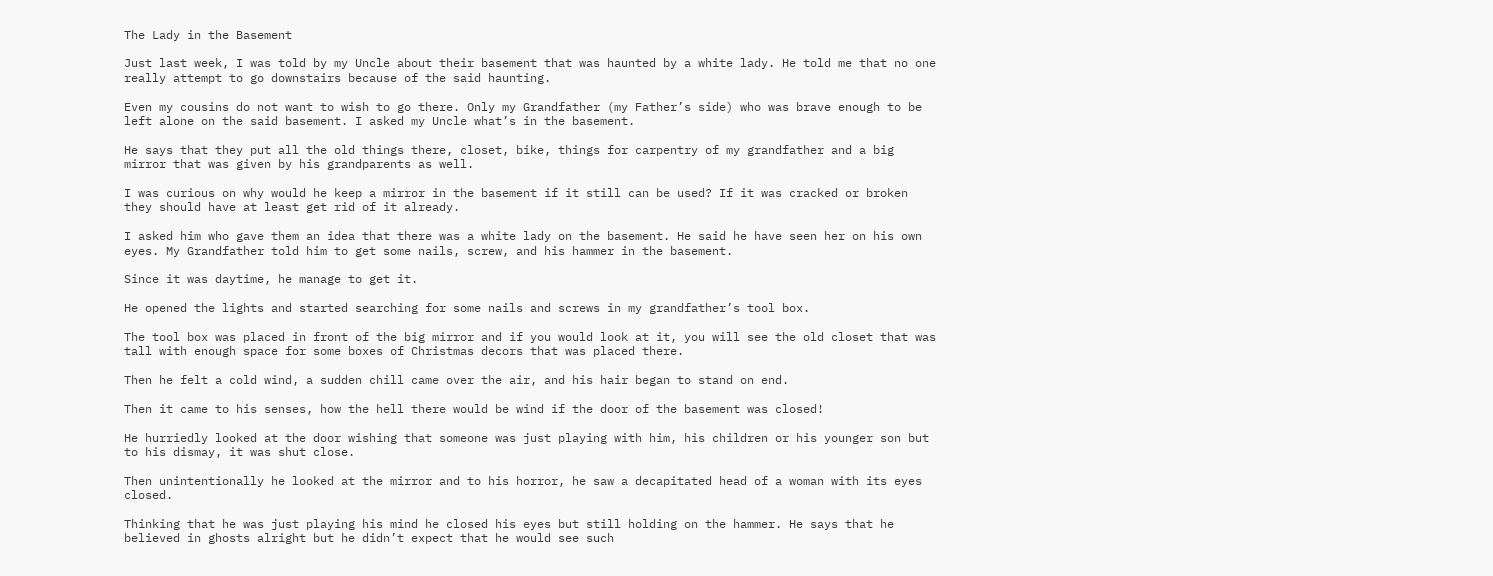The Lady in the Basement

Just last week, I was told by my Uncle about their basement that was haunted by a white lady. He told me that no one really attempt to go downstairs because of the said haunting.

Even my cousins do not want to wish to go there. Only my Grandfather (my Father’s side) who was brave enough to be left alone on the said basement. I asked my Uncle what’s in the basement.

He says that they put all the old things there, closet, bike, things for carpentry of my grandfather and a big mirror that was given by his grandparents as well.

I was curious on why would he keep a mirror in the basement if it still can be used? If it was cracked or broken they should have at least get rid of it already.

I asked him who gave them an idea that there was a white lady on the basement. He said he have seen her on his own eyes. My Grandfather told him to get some nails, screw, and his hammer in the basement.

Since it was daytime, he manage to get it.

He opened the lights and started searching for some nails and screws in my grandfather’s tool box.

The tool box was placed in front of the big mirror and if you would look at it, you will see the old closet that was tall with enough space for some boxes of Christmas decors that was placed there.

Then he felt a cold wind, a sudden chill came over the air, and his hair began to stand on end.

Then it came to his senses, how the hell there would be wind if the door of the basement was closed!

He hurriedly looked at the door wishing that someone was just playing with him, his children or his younger son but to his dismay, it was shut close.

Then unintentionally he looked at the mirror and to his horror, he saw a decapitated head of a woman with its eyes closed.

Thinking that he was just playing his mind he closed his eyes but still holding on the hammer. He says that he believed in ghosts alright but he didn’t expect that he would see such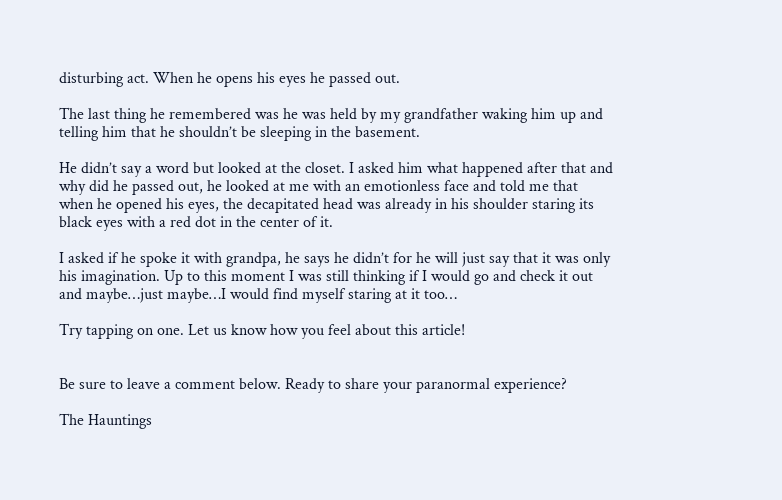disturbing act. When he opens his eyes he passed out.

The last thing he remembered was he was held by my grandfather waking him up and telling him that he shouldn’t be sleeping in the basement.

He didn’t say a word but looked at the closet. I asked him what happened after that and why did he passed out, he looked at me with an emotionless face and told me that when he opened his eyes, the decapitated head was already in his shoulder staring its black eyes with a red dot in the center of it.

I asked if he spoke it with grandpa, he says he didn’t for he will just say that it was only his imagination. Up to this moment I was still thinking if I would go and check it out and maybe…just maybe…I would find myself staring at it too…

Try tapping on one. Let us know how you feel about this article!


Be sure to leave a comment below. Ready to share your paranormal experience?

The Hauntings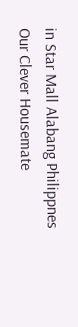in Star Mall Alabang Philippnes
Our Clever Housemate